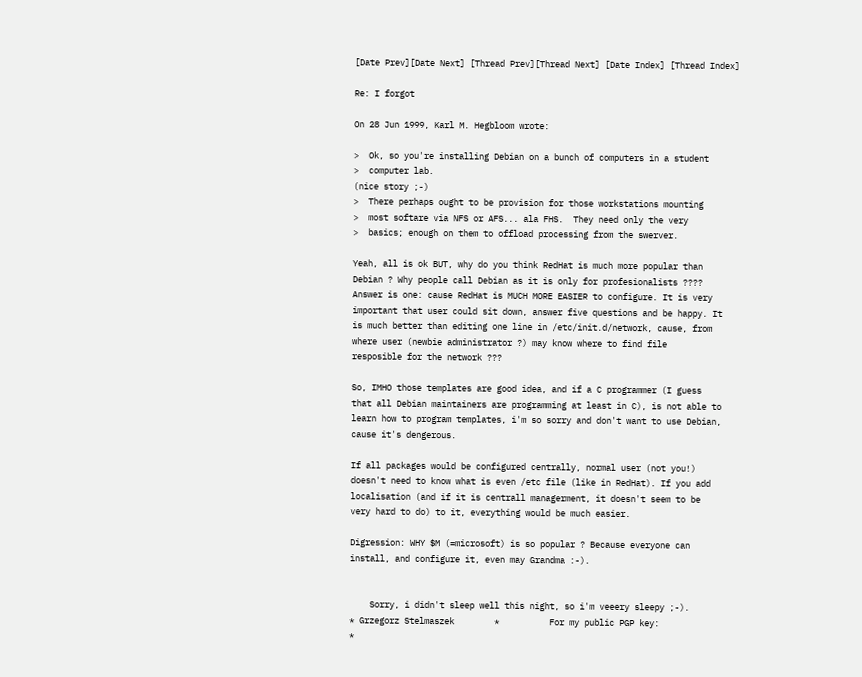[Date Prev][Date Next] [Thread Prev][Thread Next] [Date Index] [Thread Index]

Re: I forgot

On 28 Jun 1999, Karl M. Hegbloom wrote:

>  Ok, so you're installing Debian on a bunch of computers in a student
>  computer lab.
(nice story ;-)
>  There perhaps ought to be provision for those workstations mounting
>  most softare via NFS or AFS... ala FHS.  They need only the very
>  basics; enough on them to offload processing from the swerver.

Yeah, all is ok BUT, why do you think RedHat is much more popular than
Debian ? Why people call Debian as it is only for profesionalists ????
Answer is one: cause RedHat is MUCH MORE EASIER to configure. It is very
important that user could sit down, answer five questions and be happy. It
is much better than editing one line in /etc/init.d/network, cause, from
where user (newbie administrator ?) may know where to find file
resposible for the network ???

So, IMHO those templates are good idea, and if a C programmer (I guess
that all Debian maintainers are programming at least in C), is not able to
learn how to program templates, i'm so sorry and don't want to use Debian,
cause it's dengerous.

If all packages would be configured centrally, normal user (not you!)
doesn't need to know what is even /etc file (like in RedHat). If you add
localisation (and if it is centrall managerment, it doesn't seem to be
very hard to do) to it, everything would be much easier.

Digression: WHY $M (=microsoft) is so popular ? Because everyone can
install, and configure it, even may Grandma :-).


    Sorry, i didn't sleep well this night, so i'm veeery sleepy ;-).
* Grzegorz Stelmaszek        *          For my public PGP key:
*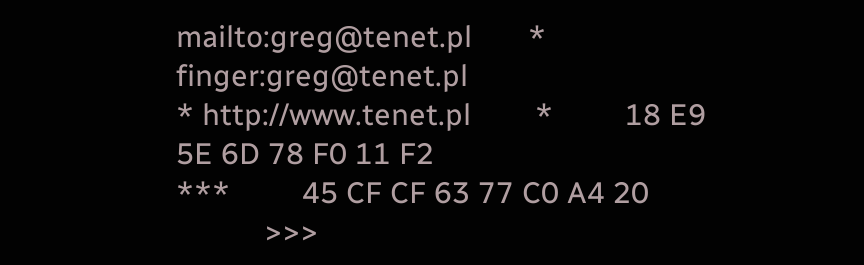mailto:greg@tenet.pl       *           finger:greg@tenet.pl
* http://www.tenet.pl        *         18 E9 5E 6D 78 F0 11 F2
***         45 CF CF 63 77 C0 A4 20
           >>>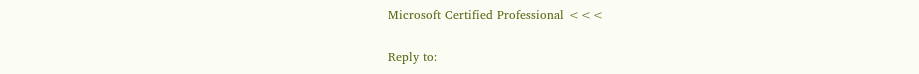Microsoft Certified Professional <<<

Reply to: